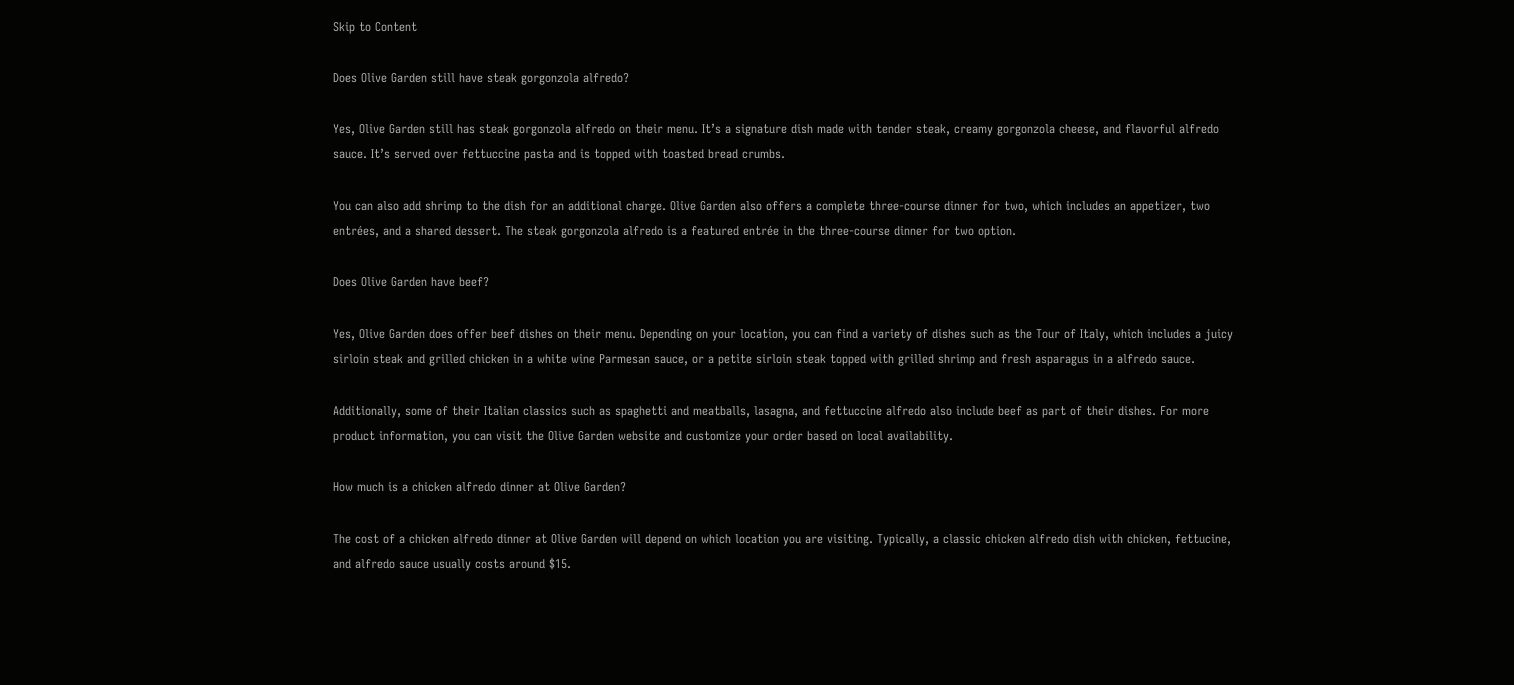Skip to Content

Does Olive Garden still have steak gorgonzola alfredo?

Yes, Olive Garden still has steak gorgonzola alfredo on their menu. It’s a signature dish made with tender steak, creamy gorgonzola cheese, and flavorful alfredo sauce. It’s served over fettuccine pasta and is topped with toasted bread crumbs.

You can also add shrimp to the dish for an additional charge. Olive Garden also offers a complete three-course dinner for two, which includes an appetizer, two entrées, and a shared dessert. The steak gorgonzola alfredo is a featured entrée in the three-course dinner for two option.

Does Olive Garden have beef?

Yes, Olive Garden does offer beef dishes on their menu. Depending on your location, you can find a variety of dishes such as the Tour of Italy, which includes a juicy sirloin steak and grilled chicken in a white wine Parmesan sauce, or a petite sirloin steak topped with grilled shrimp and fresh asparagus in a alfredo sauce.

Additionally, some of their Italian classics such as spaghetti and meatballs, lasagna, and fettuccine alfredo also include beef as part of their dishes. For more product information, you can visit the Olive Garden website and customize your order based on local availability.

How much is a chicken alfredo dinner at Olive Garden?

The cost of a chicken alfredo dinner at Olive Garden will depend on which location you are visiting. Typically, a classic chicken alfredo dish with chicken, fettucine, and alfredo sauce usually costs around $15.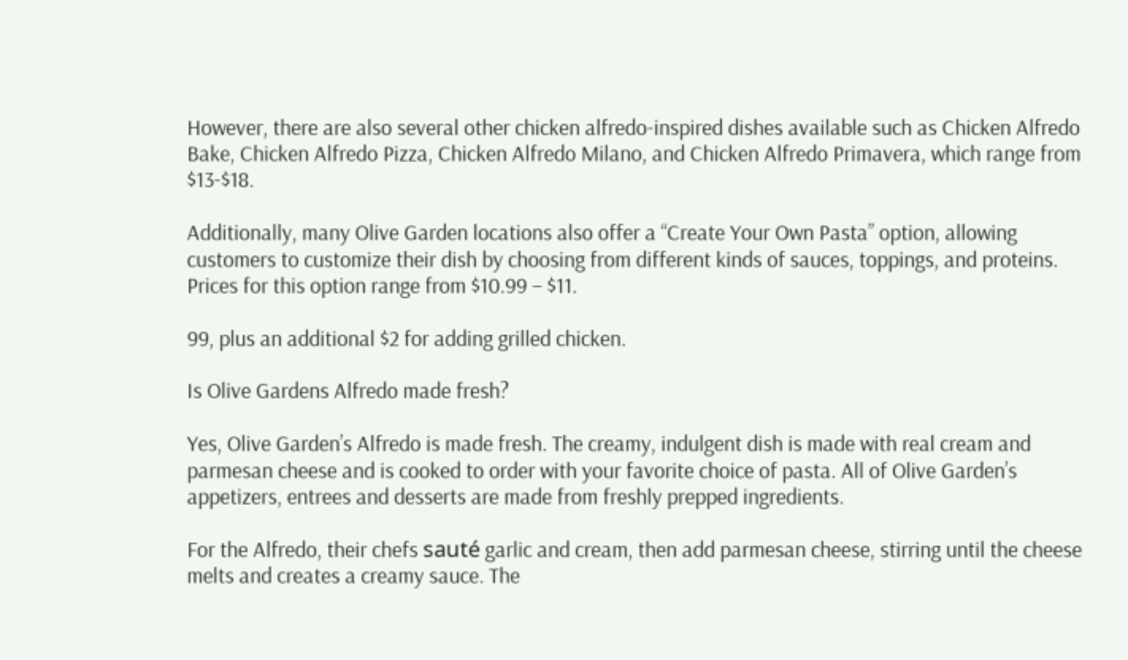However, there are also several other chicken alfredo-inspired dishes available such as Chicken Alfredo Bake, Chicken Alfredo Pizza, Chicken Alfredo Milano, and Chicken Alfredo Primavera, which range from $13-$18.

Additionally, many Olive Garden locations also offer a “Create Your Own Pasta” option, allowing customers to customize their dish by choosing from different kinds of sauces, toppings, and proteins. Prices for this option range from $10.99 – $11.

99, plus an additional $2 for adding grilled chicken.

Is Olive Gardens Alfredo made fresh?

Yes, Olive Garden’s Alfredo is made fresh. The creamy, indulgent dish is made with real cream and parmesan cheese and is cooked to order with your favorite choice of pasta. All of Olive Garden’s appetizers, entrees and desserts are made from freshly prepped ingredients.

For the Alfredo, their chefs sauté garlic and cream, then add parmesan cheese, stirring until the cheese melts and creates a creamy sauce. The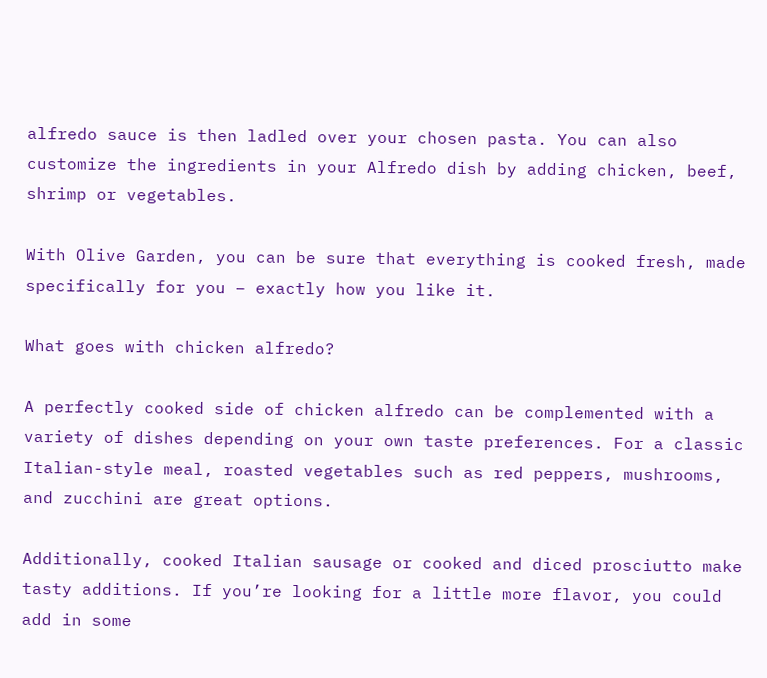alfredo sauce is then ladled over your chosen pasta. You can also customize the ingredients in your Alfredo dish by adding chicken, beef, shrimp or vegetables.

With Olive Garden, you can be sure that everything is cooked fresh, made specifically for you – exactly how you like it.

What goes with chicken alfredo?

A perfectly cooked side of chicken alfredo can be complemented with a variety of dishes depending on your own taste preferences. For a classic Italian-style meal, roasted vegetables such as red peppers, mushrooms, and zucchini are great options.

Additionally, cooked Italian sausage or cooked and diced prosciutto make tasty additions. If you’re looking for a little more flavor, you could add in some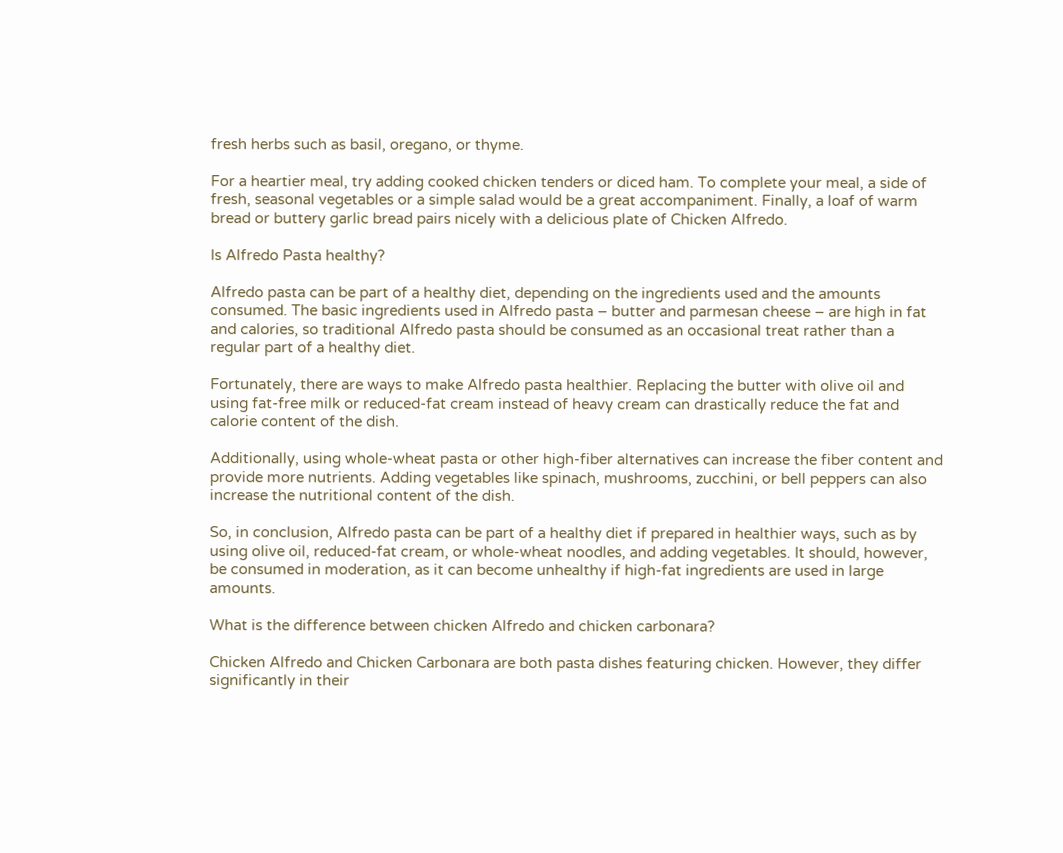fresh herbs such as basil, oregano, or thyme.

For a heartier meal, try adding cooked chicken tenders or diced ham. To complete your meal, a side of fresh, seasonal vegetables or a simple salad would be a great accompaniment. Finally, a loaf of warm bread or buttery garlic bread pairs nicely with a delicious plate of Chicken Alfredo.

Is Alfredo Pasta healthy?

Alfredo pasta can be part of a healthy diet, depending on the ingredients used and the amounts consumed. The basic ingredients used in Alfredo pasta – butter and parmesan cheese – are high in fat and calories, so traditional Alfredo pasta should be consumed as an occasional treat rather than a regular part of a healthy diet.

Fortunately, there are ways to make Alfredo pasta healthier. Replacing the butter with olive oil and using fat-free milk or reduced-fat cream instead of heavy cream can drastically reduce the fat and calorie content of the dish.

Additionally, using whole-wheat pasta or other high-fiber alternatives can increase the fiber content and provide more nutrients. Adding vegetables like spinach, mushrooms, zucchini, or bell peppers can also increase the nutritional content of the dish.

So, in conclusion, Alfredo pasta can be part of a healthy diet if prepared in healthier ways, such as by using olive oil, reduced-fat cream, or whole-wheat noodles, and adding vegetables. It should, however, be consumed in moderation, as it can become unhealthy if high-fat ingredients are used in large amounts.

What is the difference between chicken Alfredo and chicken carbonara?

Chicken Alfredo and Chicken Carbonara are both pasta dishes featuring chicken. However, they differ significantly in their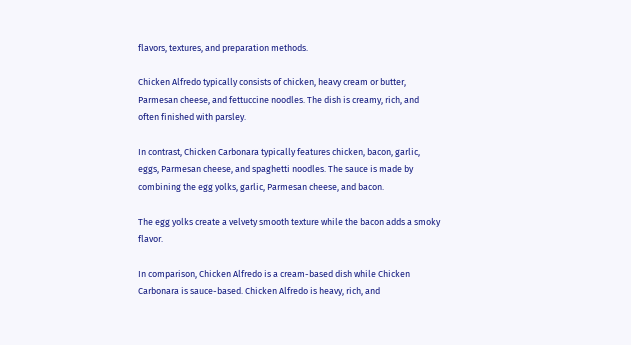flavors, textures, and preparation methods.

Chicken Alfredo typically consists of chicken, heavy cream or butter, Parmesan cheese, and fettuccine noodles. The dish is creamy, rich, and often finished with parsley.

In contrast, Chicken Carbonara typically features chicken, bacon, garlic, eggs, Parmesan cheese, and spaghetti noodles. The sauce is made by combining the egg yolks, garlic, Parmesan cheese, and bacon.

The egg yolks create a velvety smooth texture while the bacon adds a smoky flavor.

In comparison, Chicken Alfredo is a cream-based dish while Chicken Carbonara is sauce-based. Chicken Alfredo is heavy, rich, and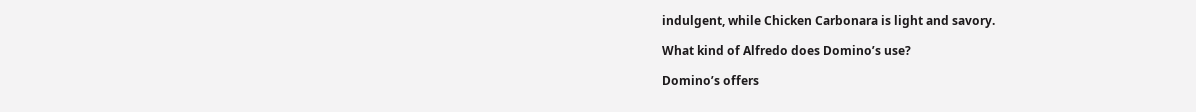indulgent, while Chicken Carbonara is light and savory.

What kind of Alfredo does Domino’s use?

Domino’s offers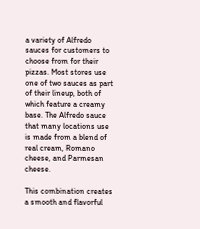a variety of Alfredo sauces for customers to choose from for their pizzas. Most stores use one of two sauces as part of their lineup, both of which feature a creamy base. The Alfredo sauce that many locations use is made from a blend of real cream, Romano cheese, and Parmesan cheese.

This combination creates a smooth and flavorful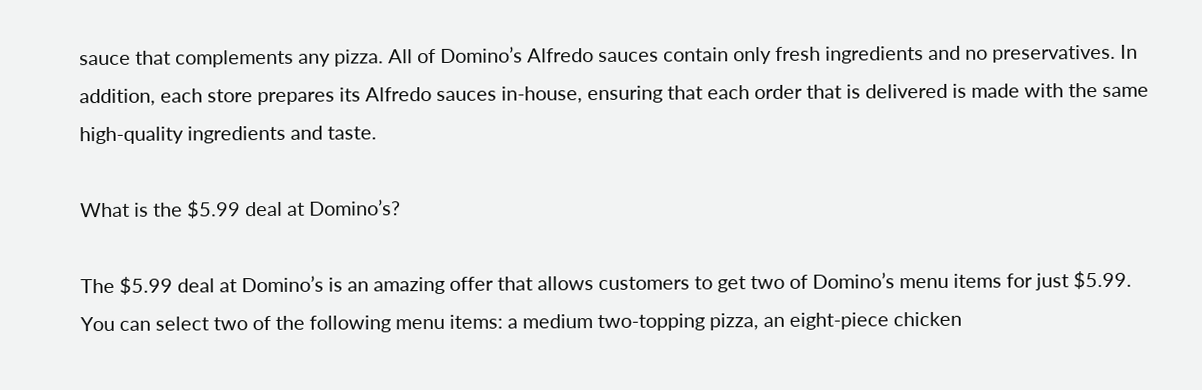sauce that complements any pizza. All of Domino’s Alfredo sauces contain only fresh ingredients and no preservatives. In addition, each store prepares its Alfredo sauces in-house, ensuring that each order that is delivered is made with the same high-quality ingredients and taste.

What is the $5.99 deal at Domino’s?

The $5.99 deal at Domino’s is an amazing offer that allows customers to get two of Domino’s menu items for just $5.99. You can select two of the following menu items: a medium two-topping pizza, an eight-piece chicken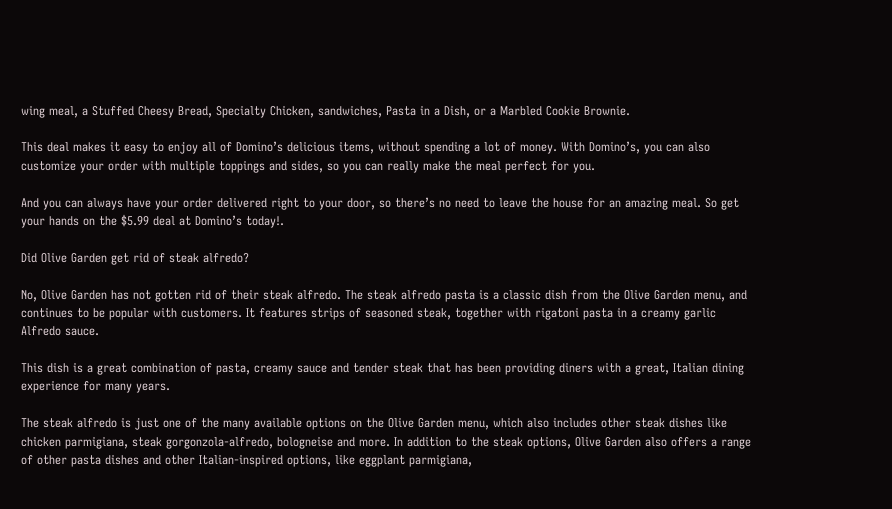wing meal, a Stuffed Cheesy Bread, Specialty Chicken, sandwiches, Pasta in a Dish, or a Marbled Cookie Brownie.

This deal makes it easy to enjoy all of Domino’s delicious items, without spending a lot of money. With Domino’s, you can also customize your order with multiple toppings and sides, so you can really make the meal perfect for you.

And you can always have your order delivered right to your door, so there’s no need to leave the house for an amazing meal. So get your hands on the $5.99 deal at Domino’s today!.

Did Olive Garden get rid of steak alfredo?

No, Olive Garden has not gotten rid of their steak alfredo. The steak alfredo pasta is a classic dish from the Olive Garden menu, and continues to be popular with customers. It features strips of seasoned steak, together with rigatoni pasta in a creamy garlic Alfredo sauce.

This dish is a great combination of pasta, creamy sauce and tender steak that has been providing diners with a great, Italian dining experience for many years.

The steak alfredo is just one of the many available options on the Olive Garden menu, which also includes other steak dishes like chicken parmigiana, steak gorgonzola-alfredo, bologneise and more. In addition to the steak options, Olive Garden also offers a range of other pasta dishes and other Italian-inspired options, like eggplant parmigiana,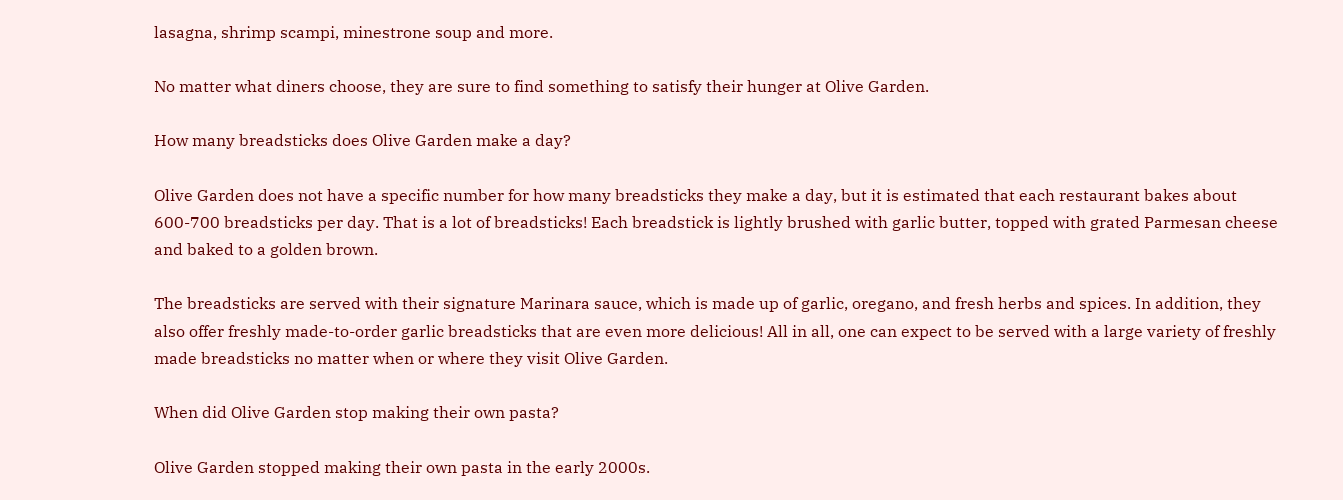lasagna, shrimp scampi, minestrone soup and more.

No matter what diners choose, they are sure to find something to satisfy their hunger at Olive Garden.

How many breadsticks does Olive Garden make a day?

Olive Garden does not have a specific number for how many breadsticks they make a day, but it is estimated that each restaurant bakes about 600-700 breadsticks per day. That is a lot of breadsticks! Each breadstick is lightly brushed with garlic butter, topped with grated Parmesan cheese and baked to a golden brown.

The breadsticks are served with their signature Marinara sauce, which is made up of garlic, oregano, and fresh herbs and spices. In addition, they also offer freshly made-to-order garlic breadsticks that are even more delicious! All in all, one can expect to be served with a large variety of freshly made breadsticks no matter when or where they visit Olive Garden.

When did Olive Garden stop making their own pasta?

Olive Garden stopped making their own pasta in the early 2000s.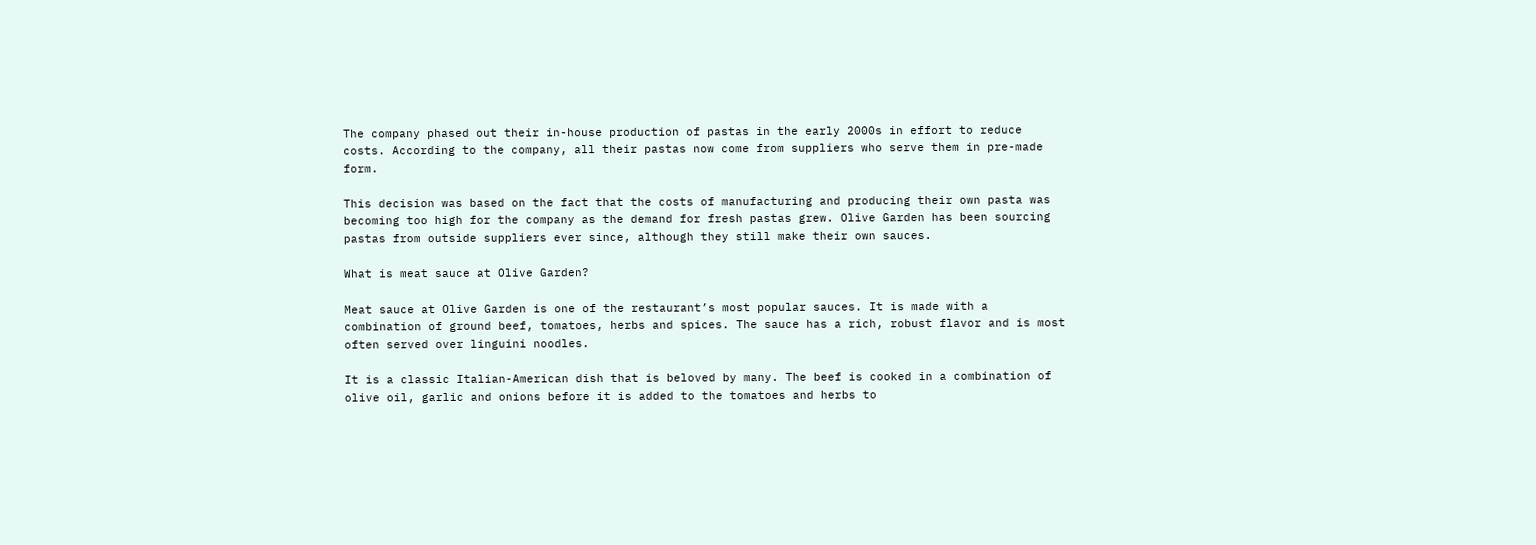The company phased out their in-house production of pastas in the early 2000s in effort to reduce costs. According to the company, all their pastas now come from suppliers who serve them in pre-made form.

This decision was based on the fact that the costs of manufacturing and producing their own pasta was becoming too high for the company as the demand for fresh pastas grew. Olive Garden has been sourcing pastas from outside suppliers ever since, although they still make their own sauces.

What is meat sauce at Olive Garden?

Meat sauce at Olive Garden is one of the restaurant’s most popular sauces. It is made with a combination of ground beef, tomatoes, herbs and spices. The sauce has a rich, robust flavor and is most often served over linguini noodles.

It is a classic Italian-American dish that is beloved by many. The beef is cooked in a combination of olive oil, garlic and onions before it is added to the tomatoes and herbs to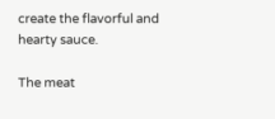create the flavorful and hearty sauce.

The meat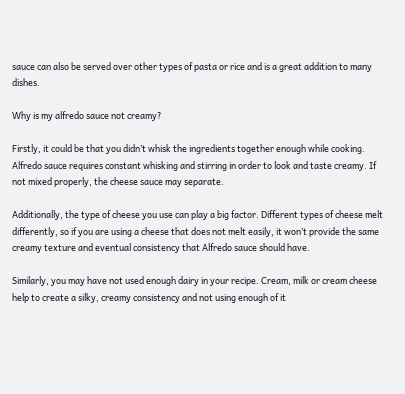sauce can also be served over other types of pasta or rice and is a great addition to many dishes.

Why is my alfredo sauce not creamy?

Firstly, it could be that you didn’t whisk the ingredients together enough while cooking. Alfredo sauce requires constant whisking and stirring in order to look and taste creamy. If not mixed properly, the cheese sauce may separate.

Additionally, the type of cheese you use can play a big factor. Different types of cheese melt differently, so if you are using a cheese that does not melt easily, it won’t provide the same creamy texture and eventual consistency that Alfredo sauce should have.

Similarly, you may have not used enough dairy in your recipe. Cream, milk or cream cheese help to create a silky, creamy consistency and not using enough of it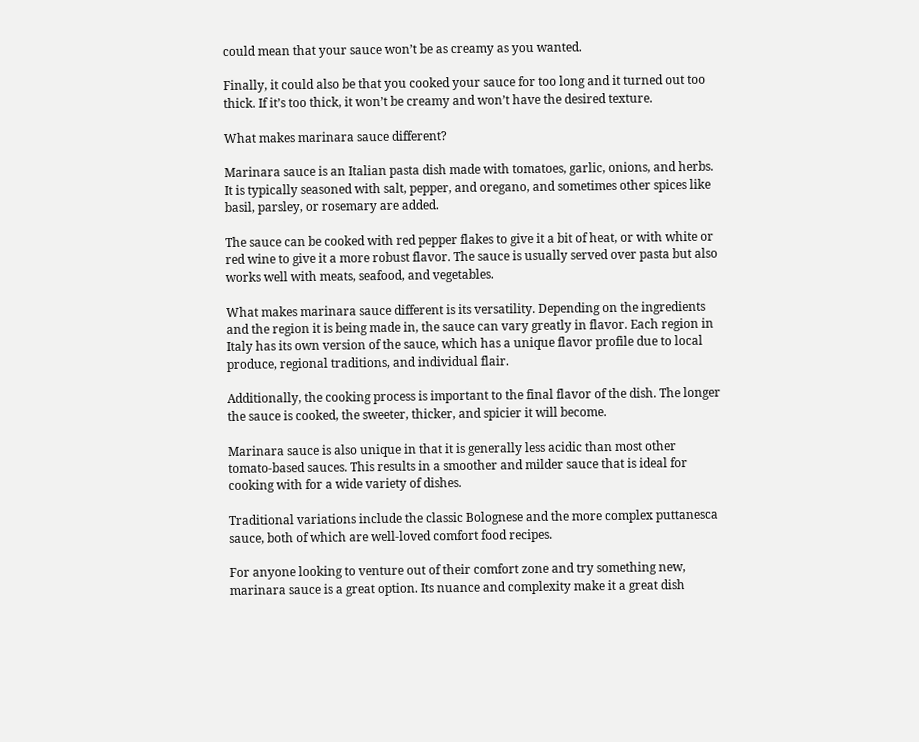could mean that your sauce won’t be as creamy as you wanted.

Finally, it could also be that you cooked your sauce for too long and it turned out too thick. If it’s too thick, it won’t be creamy and won’t have the desired texture.

What makes marinara sauce different?

Marinara sauce is an Italian pasta dish made with tomatoes, garlic, onions, and herbs. It is typically seasoned with salt, pepper, and oregano, and sometimes other spices like basil, parsley, or rosemary are added.

The sauce can be cooked with red pepper flakes to give it a bit of heat, or with white or red wine to give it a more robust flavor. The sauce is usually served over pasta but also works well with meats, seafood, and vegetables.

What makes marinara sauce different is its versatility. Depending on the ingredients and the region it is being made in, the sauce can vary greatly in flavor. Each region in Italy has its own version of the sauce, which has a unique flavor profile due to local produce, regional traditions, and individual flair.

Additionally, the cooking process is important to the final flavor of the dish. The longer the sauce is cooked, the sweeter, thicker, and spicier it will become.

Marinara sauce is also unique in that it is generally less acidic than most other tomato-based sauces. This results in a smoother and milder sauce that is ideal for cooking with for a wide variety of dishes.

Traditional variations include the classic Bolognese and the more complex puttanesca sauce, both of which are well-loved comfort food recipes.

For anyone looking to venture out of their comfort zone and try something new, marinara sauce is a great option. Its nuance and complexity make it a great dish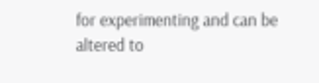for experimenting and can be altered to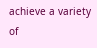achieve a variety of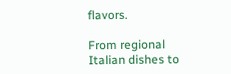flavors.

From regional Italian dishes to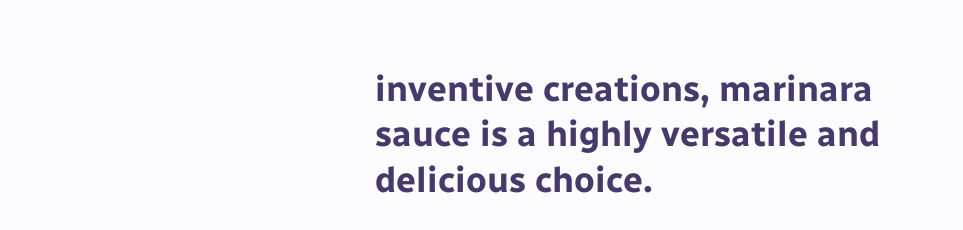inventive creations, marinara sauce is a highly versatile and delicious choice.